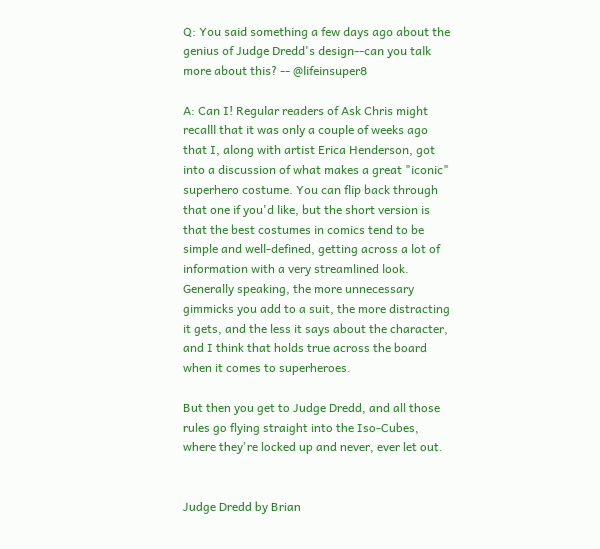Q: You said something a few days ago about the genius of Judge Dredd's design--can you talk more about this? -- @lifeinsuper8

A: Can I! Regular readers of Ask Chris might recalll that it was only a couple of weeks ago that I, along with artist Erica Henderson, got into a discussion of what makes a great "iconic" superhero costume. You can flip back through that one if you'd like, but the short version is that the best costumes in comics tend to be simple and well-defined, getting across a lot of information with a very streamlined look. Generally speaking, the more unnecessary gimmicks you add to a suit, the more distracting it gets, and the less it says about the character, and I think that holds true across the board when it comes to superheroes.

But then you get to Judge Dredd, and all those rules go flying straight into the Iso-Cubes, where they're locked up and never, ever let out.


Judge Dredd by Brian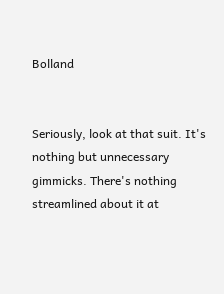Bolland


Seriously, look at that suit. It's nothing but unnecessary gimmicks. There's nothing streamlined about it at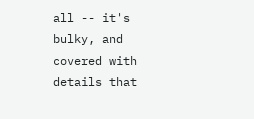all -- it's bulky, and covered with details that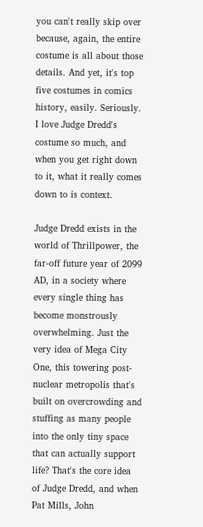you can't really skip over because, again, the entire costume is all about those details. And yet, it's top five costumes in comics history, easily. Seriously. I love Judge Dredd's costume so much, and when you get right down to it, what it really comes down to is context.

Judge Dredd exists in the world of Thrillpower, the far-off future year of 2099 AD, in a society where every single thing has become monstrously overwhelming. Just the very idea of Mega City One, this towering post-nuclear metropolis that's built on overcrowding and stuffing as many people into the only tiny space that can actually support life? That's the core idea of Judge Dredd, and when Pat Mills, John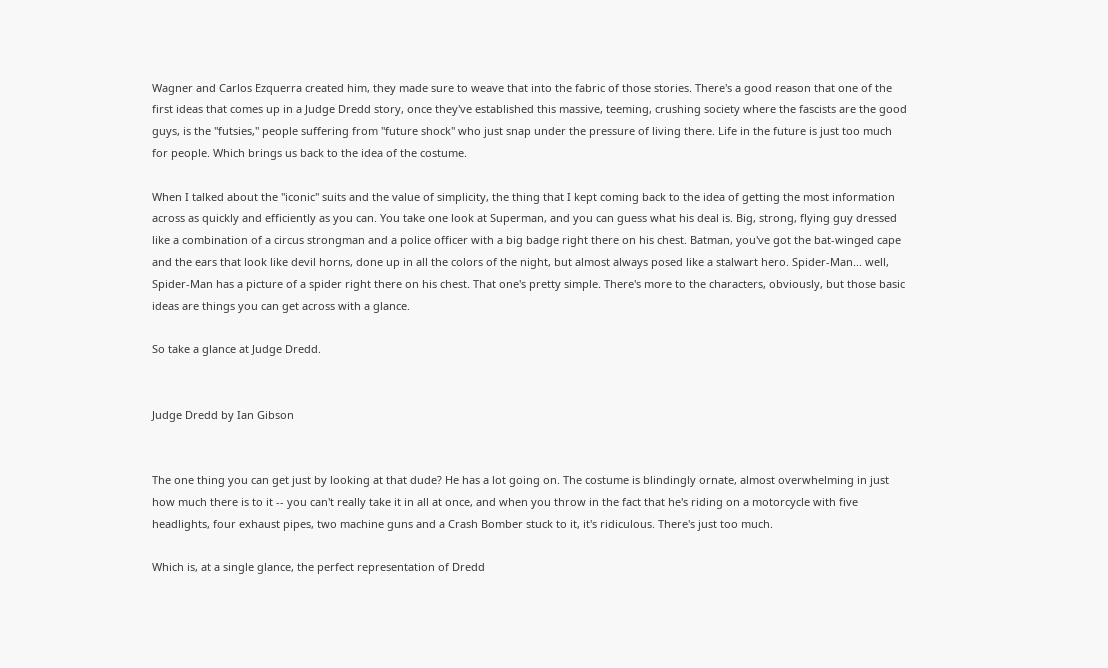Wagner and Carlos Ezquerra created him, they made sure to weave that into the fabric of those stories. There's a good reason that one of the first ideas that comes up in a Judge Dredd story, once they've established this massive, teeming, crushing society where the fascists are the good guys, is the "futsies," people suffering from "future shock" who just snap under the pressure of living there. Life in the future is just too much for people. Which brings us back to the idea of the costume.

When I talked about the "iconic" suits and the value of simplicity, the thing that I kept coming back to the idea of getting the most information across as quickly and efficiently as you can. You take one look at Superman, and you can guess what his deal is. Big, strong, flying guy dressed like a combination of a circus strongman and a police officer with a big badge right there on his chest. Batman, you've got the bat-winged cape and the ears that look like devil horns, done up in all the colors of the night, but almost always posed like a stalwart hero. Spider-Man... well, Spider-Man has a picture of a spider right there on his chest. That one's pretty simple. There's more to the characters, obviously, but those basic ideas are things you can get across with a glance.

So take a glance at Judge Dredd.


Judge Dredd by Ian Gibson


The one thing you can get just by looking at that dude? He has a lot going on. The costume is blindingly ornate, almost overwhelming in just how much there is to it -- you can't really take it in all at once, and when you throw in the fact that he's riding on a motorcycle with five headlights, four exhaust pipes, two machine guns and a Crash Bomber stuck to it, it's ridiculous. There's just too much.

Which is, at a single glance, the perfect representation of Dredd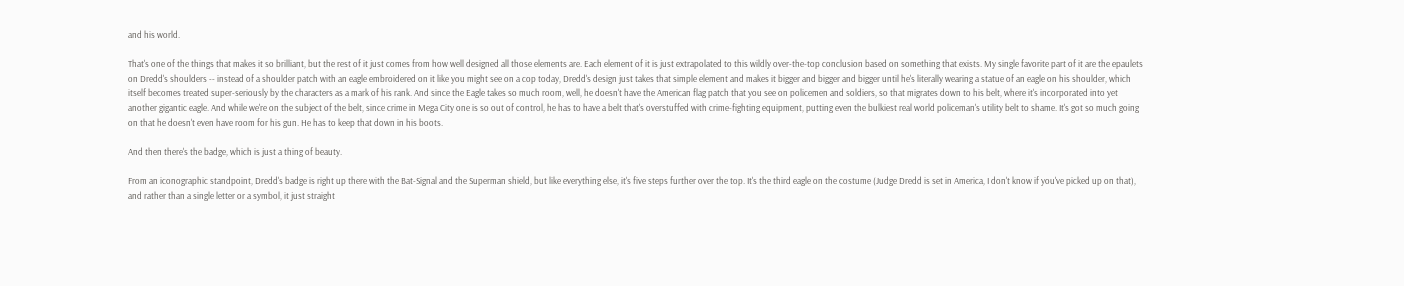and his world.

That's one of the things that makes it so brilliant, but the rest of it just comes from how well designed all those elements are. Each element of it is just extrapolated to this wildly over-the-top conclusion based on something that exists. My single favorite part of it are the epaulets on Dredd's shoulders -- instead of a shoulder patch with an eagle embroidered on it like you might see on a cop today, Dredd's design just takes that simple element and makes it bigger and bigger and bigger until he's literally wearing a statue of an eagle on his shoulder, which itself becomes treated super-seriously by the characters as a mark of his rank. And since the Eagle takes so much room, well, he doesn't have the American flag patch that you see on policemen and soldiers, so that migrates down to his belt, where it's incorporated into yet another gigantic eagle. And while we're on the subject of the belt, since crime in Mega City one is so out of control, he has to have a belt that's overstuffed with crime-fighting equipment, putting even the bulkiest real world policeman's utility belt to shame. It's got so much going on that he doesn't even have room for his gun. He has to keep that down in his boots.

And then there's the badge, which is just a thing of beauty.

From an iconographic standpoint, Dredd's badge is right up there with the Bat-Signal and the Superman shield, but like everything else, it's five steps further over the top. It's the third eagle on the costume (Judge Dredd is set in America, I don't know if you've picked up on that), and rather than a single letter or a symbol, it just straight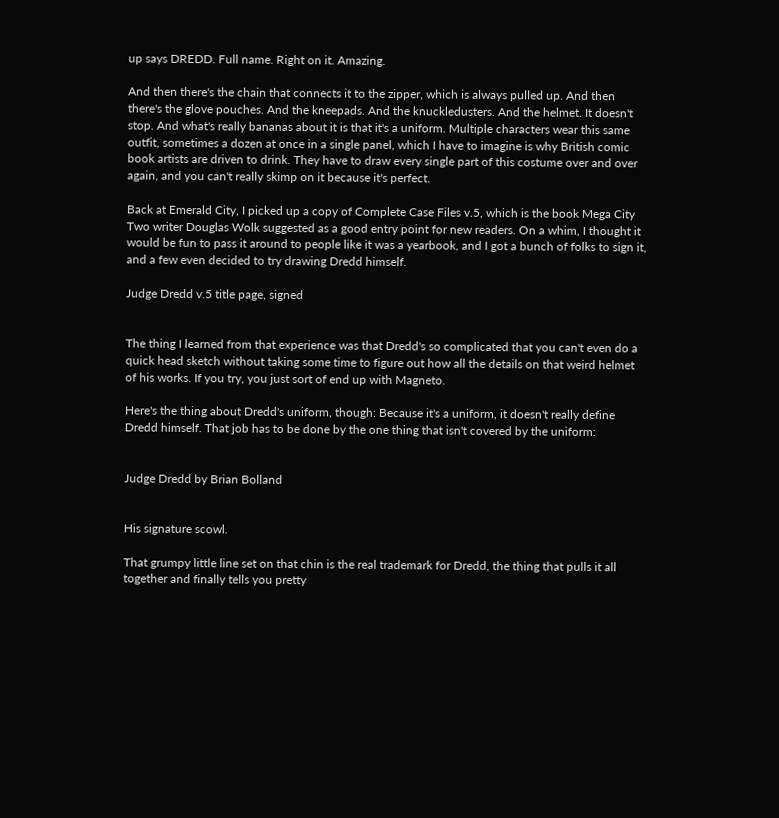up says DREDD. Full name. Right on it. Amazing.

And then there's the chain that connects it to the zipper, which is always pulled up. And then there's the glove pouches. And the kneepads. And the knuckledusters. And the helmet. It doesn't stop. And what's really bananas about it is that it's a uniform. Multiple characters wear this same outfit, sometimes a dozen at once in a single panel, which I have to imagine is why British comic book artists are driven to drink. They have to draw every single part of this costume over and over again, and you can't really skimp on it because it's perfect.

Back at Emerald City, I picked up a copy of Complete Case Files v.5, which is the book Mega City Two writer Douglas Wolk suggested as a good entry point for new readers. On a whim, I thought it would be fun to pass it around to people like it was a yearbook, and I got a bunch of folks to sign it, and a few even decided to try drawing Dredd himself.

Judge Dredd v.5 title page, signed


The thing I learned from that experience was that Dredd's so complicated that you can't even do a quick head sketch without taking some time to figure out how all the details on that weird helmet of his works. If you try, you just sort of end up with Magneto.

Here's the thing about Dredd's uniform, though: Because it's a uniform, it doesn't really define Dredd himself. That job has to be done by the one thing that isn't covered by the uniform:


Judge Dredd by Brian Bolland


His signature scowl.

That grumpy little line set on that chin is the real trademark for Dredd, the thing that pulls it all together and finally tells you pretty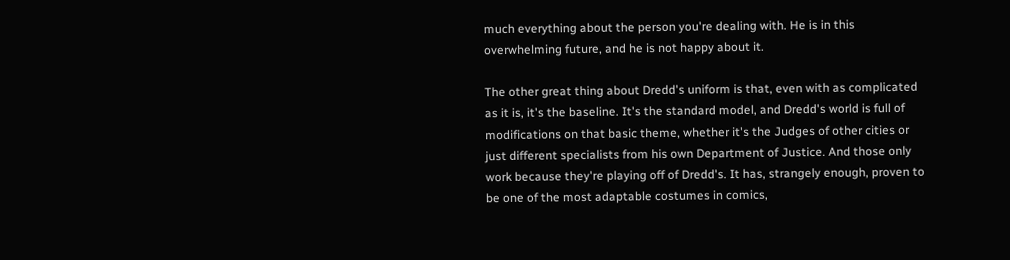much everything about the person you're dealing with. He is in this overwhelming future, and he is not happy about it.

The other great thing about Dredd's uniform is that, even with as complicated as it is, it's the baseline. It's the standard model, and Dredd's world is full of modifications on that basic theme, whether it's the Judges of other cities or just different specialists from his own Department of Justice. And those only work because they're playing off of Dredd's. It has, strangely enough, proven to be one of the most adaptable costumes in comics,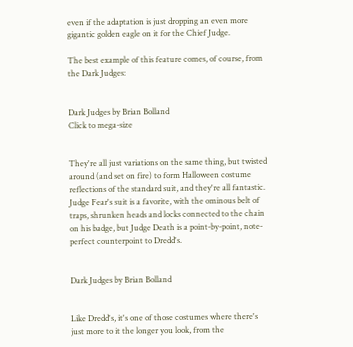even if the adaptation is just dropping an even more gigantic golden eagle on it for the Chief Judge.

The best example of this feature comes, of course, from the Dark Judges:


Dark Judges by Brian Bolland
Click to mega-size


They're all just variations on the same thing, but twisted around (and set on fire) to form Halloween costume reflections of the standard suit, and they're all fantastic. Judge Fear's suit is a favorite, with the ominous belt of traps, shrunken heads and locks connected to the chain on his badge, but Judge Death is a point-by-point, note-perfect counterpoint to Dredd's.


Dark Judges by Brian Bolland


Like Dredd's, it's one of those costumes where there's just more to it the longer you look, from the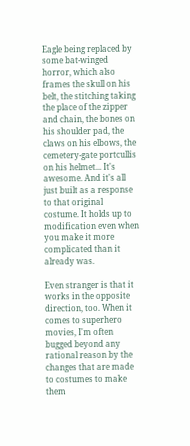Eagle being replaced by some bat-winged horror, which also frames the skull on his belt, the stitching taking the place of the zipper and chain, the bones on his shoulder pad, the claws on his elbows, the cemetery-gate portcullis on his helmet... It's awesome. And it's all just built as a response to that original costume. It holds up to modification even when you make it more complicated than it already was.

Even stranger is that it works in the opposite direction, too. When it comes to superhero movies, I'm often bugged beyond any rational reason by the changes that are made to costumes to make them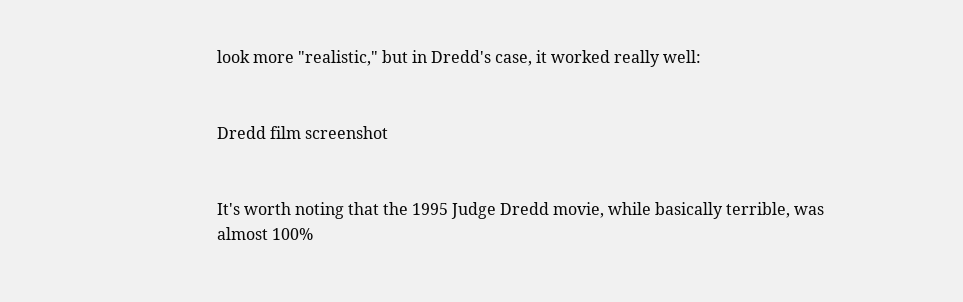look more "realistic," but in Dredd's case, it worked really well:


Dredd film screenshot


It's worth noting that the 1995 Judge Dredd movie, while basically terrible, was almost 100%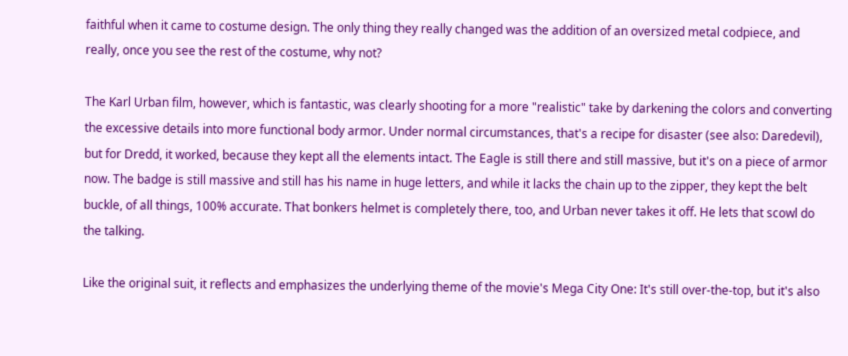faithful when it came to costume design. The only thing they really changed was the addition of an oversized metal codpiece, and really, once you see the rest of the costume, why not?

The Karl Urban film, however, which is fantastic, was clearly shooting for a more "realistic" take by darkening the colors and converting the excessive details into more functional body armor. Under normal circumstances, that's a recipe for disaster (see also: Daredevil), but for Dredd, it worked, because they kept all the elements intact. The Eagle is still there and still massive, but it's on a piece of armor now. The badge is still massive and still has his name in huge letters, and while it lacks the chain up to the zipper, they kept the belt buckle, of all things, 100% accurate. That bonkers helmet is completely there, too, and Urban never takes it off. He lets that scowl do the talking.

Like the original suit, it reflects and emphasizes the underlying theme of the movie's Mega City One: It's still over-the-top, but it's also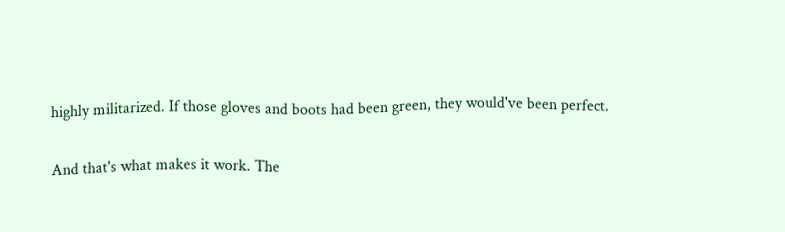highly militarized. If those gloves and boots had been green, they would've been perfect.

And that's what makes it work. The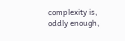complexity is, oddly enough,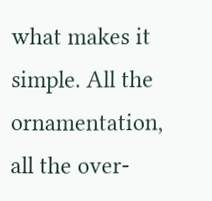what makes it simple. All the ornamentation, all the over-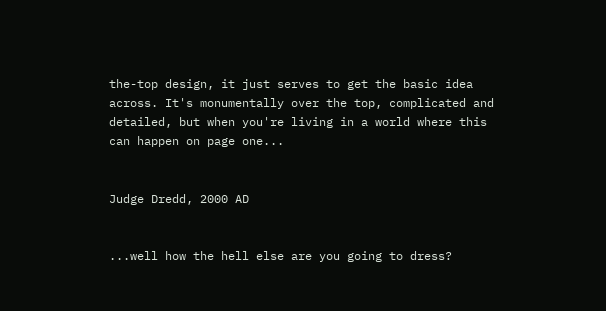the-top design, it just serves to get the basic idea across. It's monumentally over the top, complicated and detailed, but when you're living in a world where this can happen on page one...


Judge Dredd, 2000 AD


...well how the hell else are you going to dress?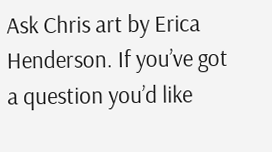Ask Chris art by Erica Henderson. If you’ve got a question you’d like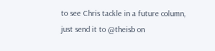to see Chris tackle in a future column, just send it to @theisb on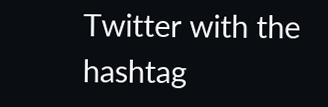Twitter with the hashtag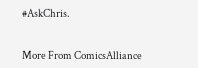#AskChris.


More From ComicsAlliance